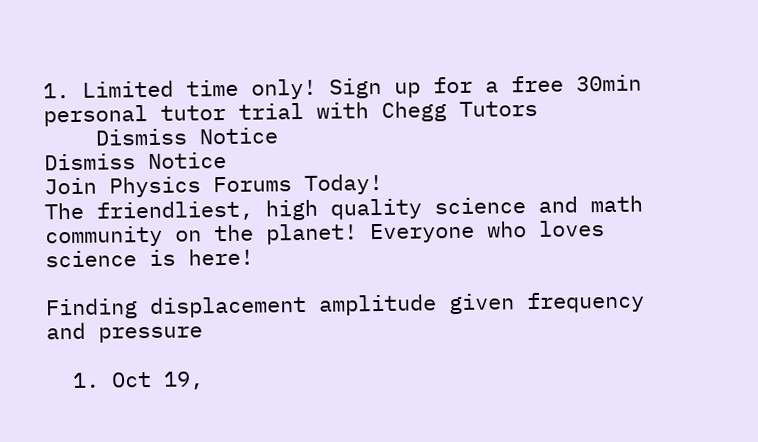1. Limited time only! Sign up for a free 30min personal tutor trial with Chegg Tutors
    Dismiss Notice
Dismiss Notice
Join Physics Forums Today!
The friendliest, high quality science and math community on the planet! Everyone who loves science is here!

Finding displacement amplitude given frequency and pressure

  1. Oct 19,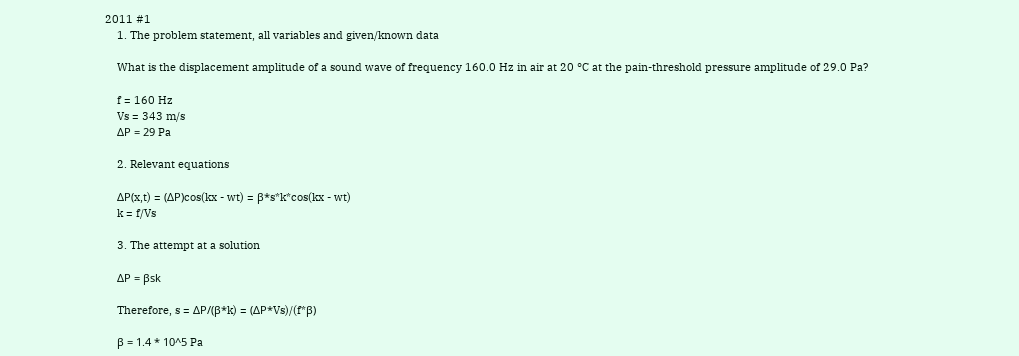2011 #1
    1. The problem statement, all variables and given/known data

    What is the displacement amplitude of a sound wave of frequency 160.0 Hz in air at 20 °C at the pain-threshold pressure amplitude of 29.0 Pa?

    f = 160 Hz
    Vs = 343 m/s
    ΔP = 29 Pa

    2. Relevant equations

    ΔP(x,t) = (ΔP)cos(kx - wt) = β*s*k*cos(kx - wt)
    k = f/Vs

    3. The attempt at a solution

    ΔP = βsk

    Therefore, s = ΔP/(β*k) = (ΔP*Vs)/(f*β)

    β = 1.4 * 10^5 Pa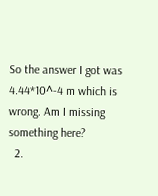So the answer I got was 4.44*10^-4 m which is wrong. Am I missing something here?
  2.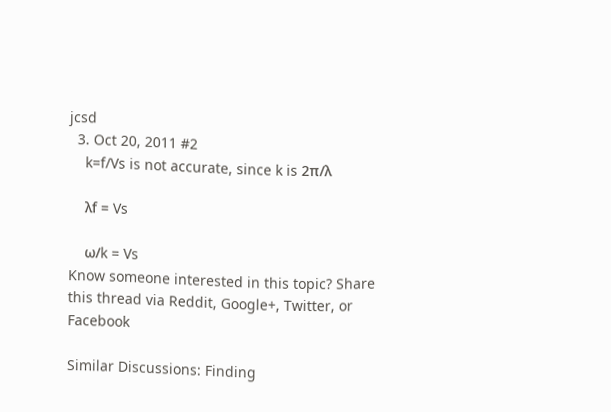jcsd
  3. Oct 20, 2011 #2
    k=f/Vs is not accurate, since k is 2π/λ

    λf = Vs

    ω/k = Vs
Know someone interested in this topic? Share this thread via Reddit, Google+, Twitter, or Facebook

Similar Discussions: Finding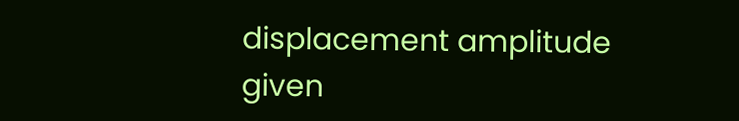displacement amplitude given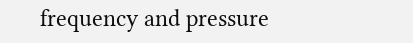frequency and pressure